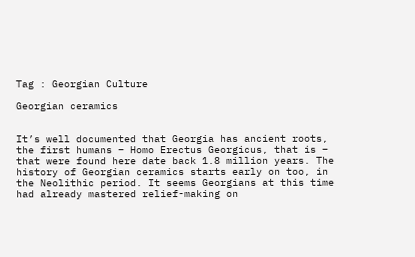Tag : Georgian Culture

Georgian ceramics


It’s well documented that Georgia has ancient roots, the first humans – Homo Erectus Georgicus, that is – that were found here date back 1.8 million years. The history of Georgian ceramics starts early on too, in the Neolithic period. It seems Georgians at this time had already mastered relief-making on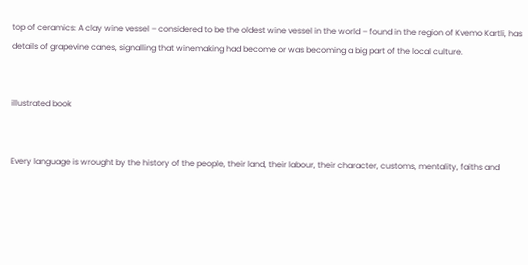top of ceramics: A clay wine vessel – considered to be the oldest wine vessel in the world – found in the region of Kvemo Kartli, has details of grapevine canes, signalling that winemaking had become or was becoming a big part of the local culture.


illustrated book


Every language is wrought by the history of the people, their land, their labour, their character, customs, mentality, faiths and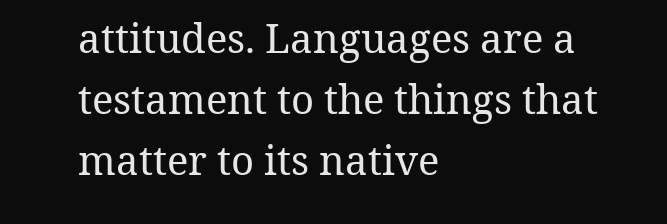attitudes. Languages are a testament to the things that matter to its native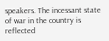speakers. The incessant state of war in the country is reflected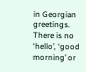in Georgian greetings. There is no ‘hello’, ‘good morning’ or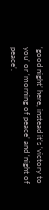‘good night’ here, instead it’s ‘victory to you’ or ‘morning of peace’ and ‘night of peace’.